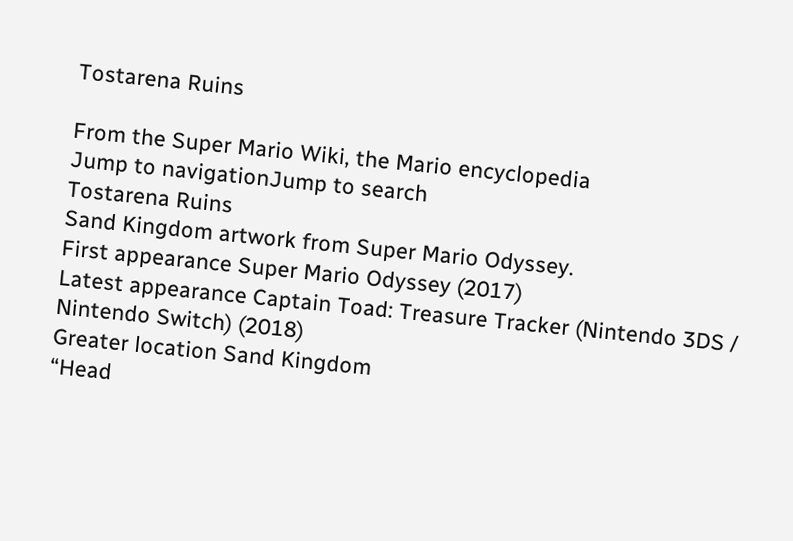Tostarena Ruins

From the Super Mario Wiki, the Mario encyclopedia
Jump to navigationJump to search
Tostarena Ruins
Sand Kingdom artwork from Super Mario Odyssey.
First appearance Super Mario Odyssey (2017)
Latest appearance Captain Toad: Treasure Tracker (Nintendo 3DS / Nintendo Switch) (2018)
Greater location Sand Kingdom
“Head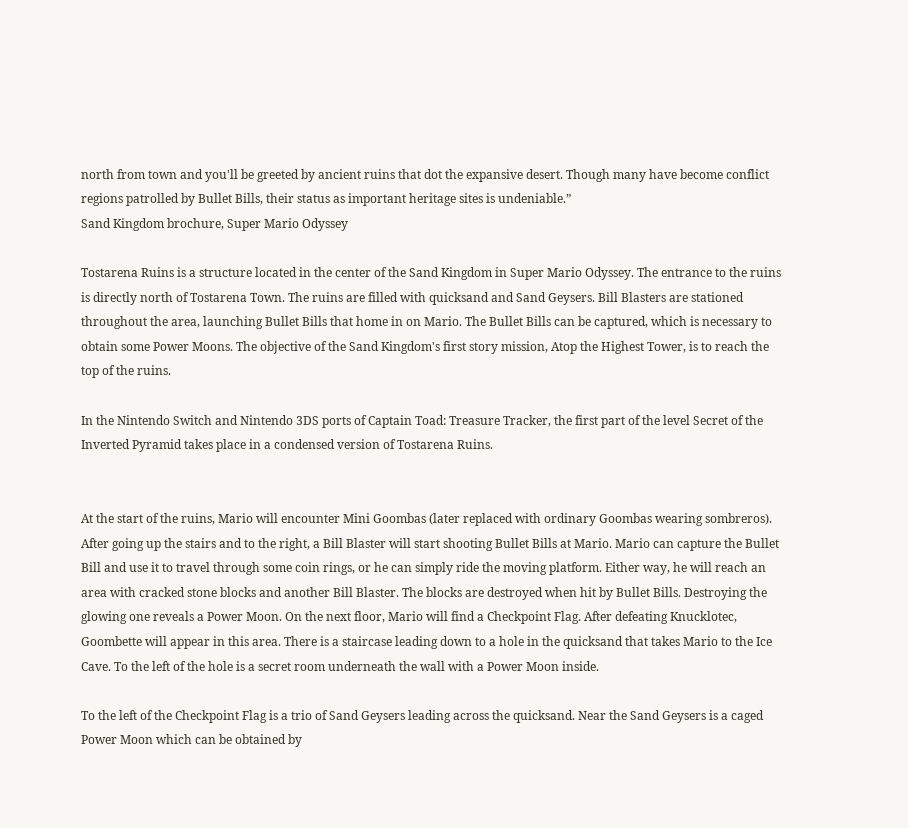north from town and you'll be greeted by ancient ruins that dot the expansive desert. Though many have become conflict regions patrolled by Bullet Bills, their status as important heritage sites is undeniable.”
Sand Kingdom brochure, Super Mario Odyssey

Tostarena Ruins is a structure located in the center of the Sand Kingdom in Super Mario Odyssey. The entrance to the ruins is directly north of Tostarena Town. The ruins are filled with quicksand and Sand Geysers. Bill Blasters are stationed throughout the area, launching Bullet Bills that home in on Mario. The Bullet Bills can be captured, which is necessary to obtain some Power Moons. The objective of the Sand Kingdom's first story mission, Atop the Highest Tower, is to reach the top of the ruins.

In the Nintendo Switch and Nintendo 3DS ports of Captain Toad: Treasure Tracker, the first part of the level Secret of the Inverted Pyramid takes place in a condensed version of Tostarena Ruins.


At the start of the ruins, Mario will encounter Mini Goombas (later replaced with ordinary Goombas wearing sombreros). After going up the stairs and to the right, a Bill Blaster will start shooting Bullet Bills at Mario. Mario can capture the Bullet Bill and use it to travel through some coin rings, or he can simply ride the moving platform. Either way, he will reach an area with cracked stone blocks and another Bill Blaster. The blocks are destroyed when hit by Bullet Bills. Destroying the glowing one reveals a Power Moon. On the next floor, Mario will find a Checkpoint Flag. After defeating Knucklotec, Goombette will appear in this area. There is a staircase leading down to a hole in the quicksand that takes Mario to the Ice Cave. To the left of the hole is a secret room underneath the wall with a Power Moon inside.

To the left of the Checkpoint Flag is a trio of Sand Geysers leading across the quicksand. Near the Sand Geysers is a caged Power Moon which can be obtained by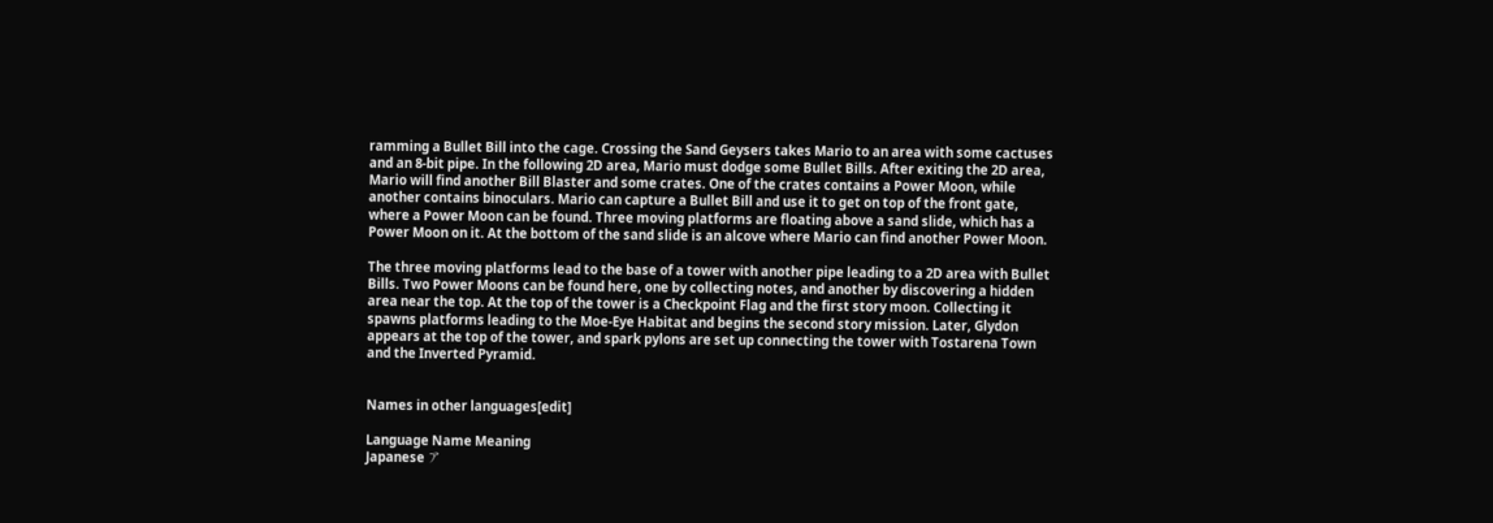ramming a Bullet Bill into the cage. Crossing the Sand Geysers takes Mario to an area with some cactuses and an 8-bit pipe. In the following 2D area, Mario must dodge some Bullet Bills. After exiting the 2D area, Mario will find another Bill Blaster and some crates. One of the crates contains a Power Moon, while another contains binoculars. Mario can capture a Bullet Bill and use it to get on top of the front gate, where a Power Moon can be found. Three moving platforms are floating above a sand slide, which has a Power Moon on it. At the bottom of the sand slide is an alcove where Mario can find another Power Moon.

The three moving platforms lead to the base of a tower with another pipe leading to a 2D area with Bullet Bills. Two Power Moons can be found here, one by collecting notes, and another by discovering a hidden area near the top. At the top of the tower is a Checkpoint Flag and the first story moon. Collecting it spawns platforms leading to the Moe-Eye Habitat and begins the second story mission. Later, Glydon appears at the top of the tower, and spark pylons are set up connecting the tower with Tostarena Town and the Inverted Pyramid.


Names in other languages[edit]

Language Name Meaning
Japanese ア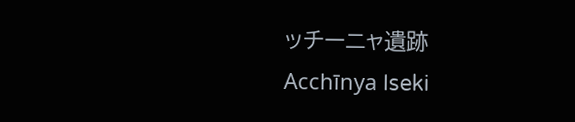ッチーニャ遺跡
Acchīnya Iseki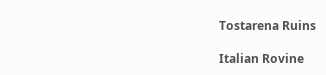Tostarena Ruins

Italian Rovine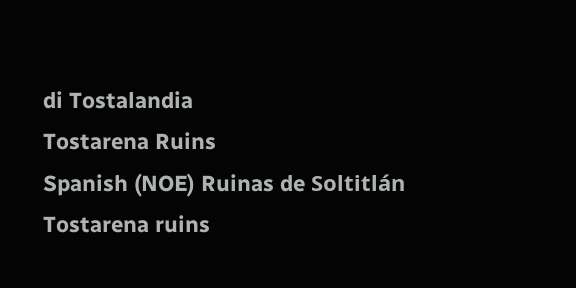di Tostalandia
Tostarena Ruins
Spanish (NOE) Ruinas de Soltitlán
Tostarena ruins